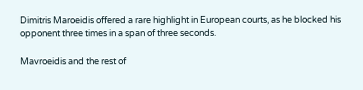Dimitris Maroeidis offered a rare highlight in European courts, as he blocked his opponent three times in a span of three seconds.

Mavroeidis and the rest of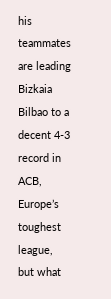his teammates are leading Bizkaia Bilbao to a decent 4-3 record in ACB, Europe’s toughest league, but what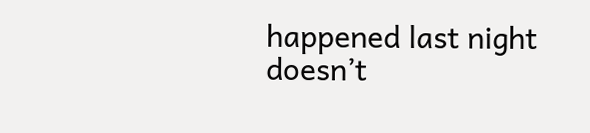happened last night doesn’t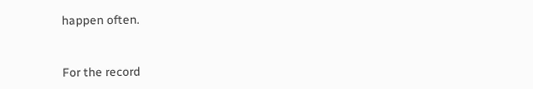happen often.


For the record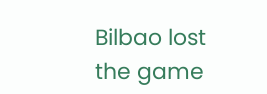Bilbao lost the game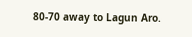80-70 away to Lagun Aro.